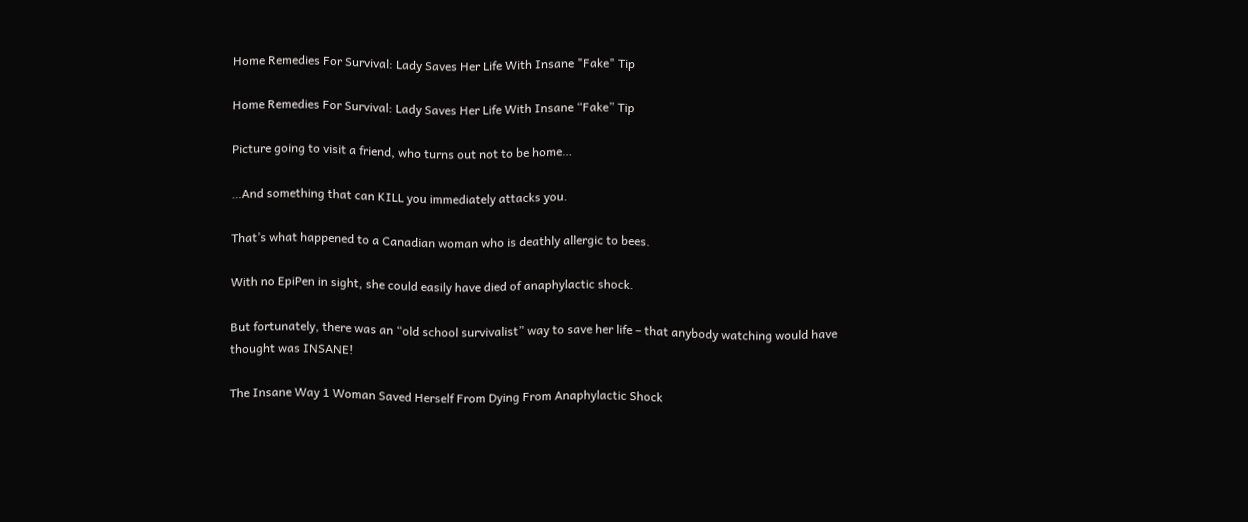Home Remedies For Survival: Lady Saves Her Life With Insane "Fake" Tip

Home Remedies For Survival: Lady Saves Her Life With Insane “Fake” Tip

Picture going to visit a friend, who turns out not to be home…

…And something that can KILL you immediately attacks you.

That’s what happened to a Canadian woman who is deathly allergic to bees.

With no EpiPen in sight, she could easily have died of anaphylactic shock.

But fortunately, there was an “old school survivalist” way to save her life – that anybody watching would have thought was INSANE!

The Insane Way 1 Woman Saved Herself From Dying From Anaphylactic Shock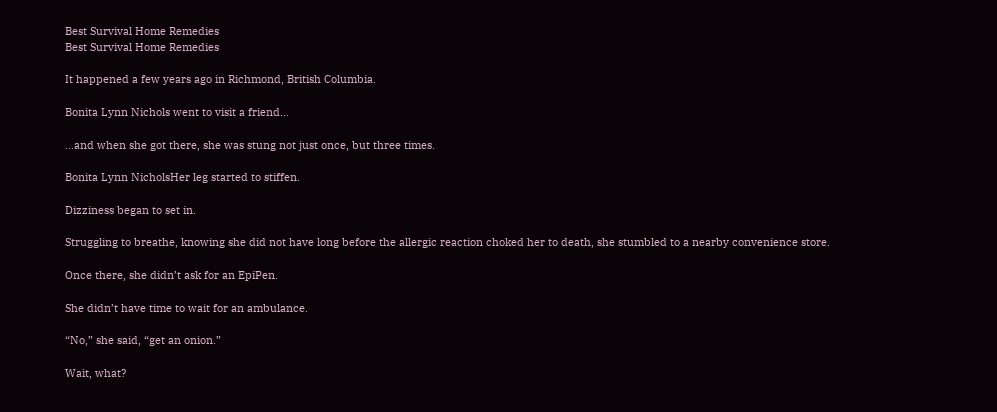Best Survival Home Remedies
Best Survival Home Remedies

It happened a few years ago in Richmond, British Columbia.

Bonita Lynn Nichols went to visit a friend…

…and when she got there, she was stung not just once, but three times.

Bonita Lynn NicholsHer leg started to stiffen.

Dizziness began to set in.

Struggling to breathe, knowing she did not have long before the allergic reaction choked her to death, she stumbled to a nearby convenience store.

Once there, she didn’t ask for an EpiPen.

She didn’t have time to wait for an ambulance.

“No,” she said, “get an onion.”

Wait, what?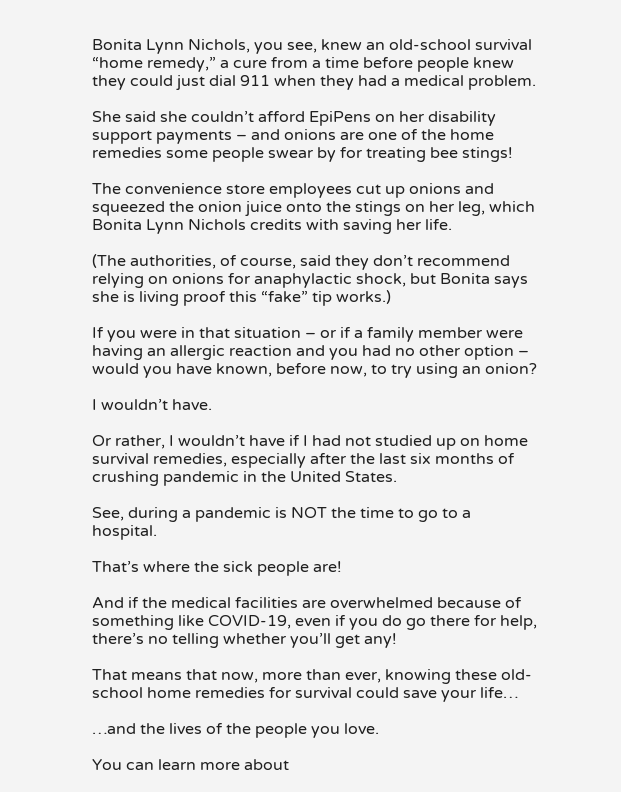Bonita Lynn Nichols, you see, knew an old-school survival “home remedy,” a cure from a time before people knew they could just dial 911 when they had a medical problem.

She said she couldn’t afford EpiPens on her disability support payments – and onions are one of the home remedies some people swear by for treating bee stings!

The convenience store employees cut up onions and squeezed the onion juice onto the stings on her leg, which Bonita Lynn Nichols credits with saving her life.

(The authorities, of course, said they don’t recommend relying on onions for anaphylactic shock, but Bonita says she is living proof this “fake” tip works.)

If you were in that situation – or if a family member were having an allergic reaction and you had no other option – would you have known, before now, to try using an onion?

I wouldn’t have.

Or rather, I wouldn’t have if I had not studied up on home survival remedies, especially after the last six months of crushing pandemic in the United States.

See, during a pandemic is NOT the time to go to a hospital.

That’s where the sick people are!

And if the medical facilities are overwhelmed because of something like COVID-19, even if you do go there for help, there’s no telling whether you’ll get any!

That means that now, more than ever, knowing these old-school home remedies for survival could save your life…

…and the lives of the people you love.

You can learn more about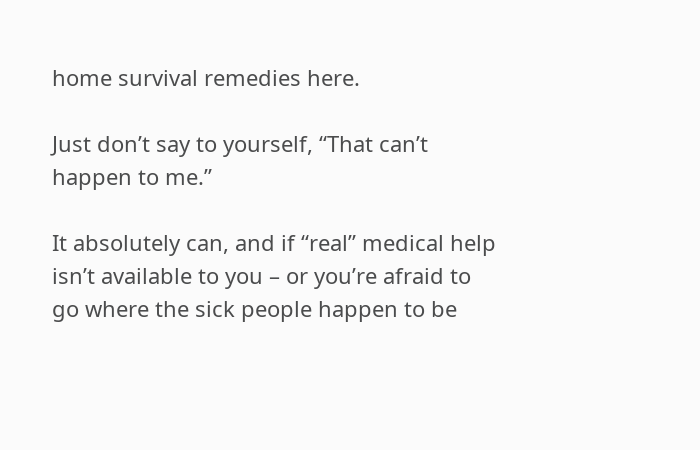home survival remedies here.

Just don’t say to yourself, “That can’t happen to me.”

It absolutely can, and if “real” medical help isn’t available to you – or you’re afraid to go where the sick people happen to be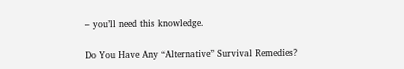– you’ll need this knowledge.

Do You Have Any “Alternative” Survival Remedies?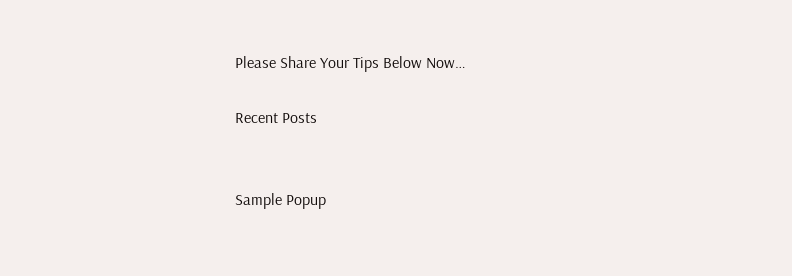Please Share Your Tips Below Now…

Recent Posts


Sample Popup